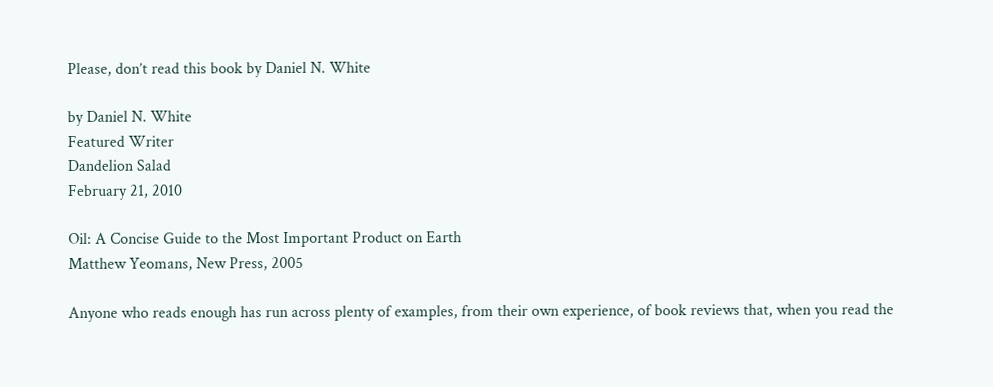Please, don’t read this book by Daniel N. White

by Daniel N. White
Featured Writer
Dandelion Salad
February 21, 2010

Oil: A Concise Guide to the Most Important Product on Earth
Matthew Yeomans, New Press, 2005

Anyone who reads enough has run across plenty of examples, from their own experience, of book reviews that, when you read the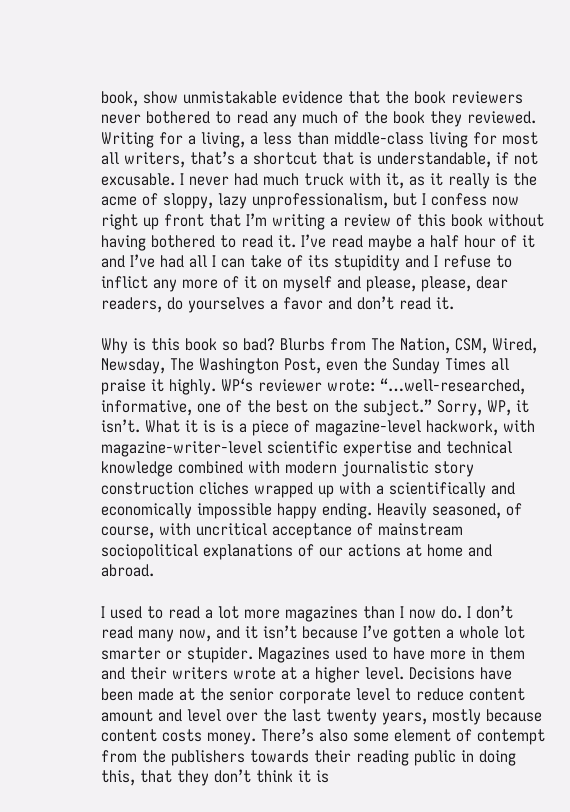book, show unmistakable evidence that the book reviewers never bothered to read any much of the book they reviewed. Writing for a living, a less than middle-class living for most all writers, that’s a shortcut that is understandable, if not excusable. I never had much truck with it, as it really is the acme of sloppy, lazy unprofessionalism, but I confess now right up front that I’m writing a review of this book without having bothered to read it. I’ve read maybe a half hour of it and I’ve had all I can take of its stupidity and I refuse to inflict any more of it on myself and please, please, dear readers, do yourselves a favor and don’t read it.

Why is this book so bad? Blurbs from The Nation, CSM, Wired, Newsday, The Washington Post, even the Sunday Times all praise it highly. WP‘s reviewer wrote: “…well-researched, informative, one of the best on the subject.” Sorry, WP, it isn’t. What it is is a piece of magazine-level hackwork, with magazine-writer-level scientific expertise and technical knowledge combined with modern journalistic story construction cliches wrapped up with a scientifically and economically impossible happy ending. Heavily seasoned, of course, with uncritical acceptance of mainstream sociopolitical explanations of our actions at home and abroad.

I used to read a lot more magazines than I now do. I don’t read many now, and it isn’t because I’ve gotten a whole lot smarter or stupider. Magazines used to have more in them and their writers wrote at a higher level. Decisions have been made at the senior corporate level to reduce content amount and level over the last twenty years, mostly because content costs money. There’s also some element of contempt from the publishers towards their reading public in doing this, that they don’t think it is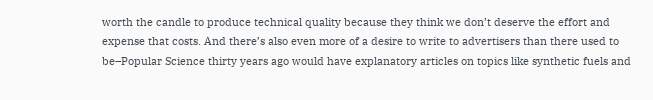worth the candle to produce technical quality because they think we don’t deserve the effort and expense that costs. And there’s also even more of a desire to write to advertisers than there used to be–Popular Science thirty years ago would have explanatory articles on topics like synthetic fuels and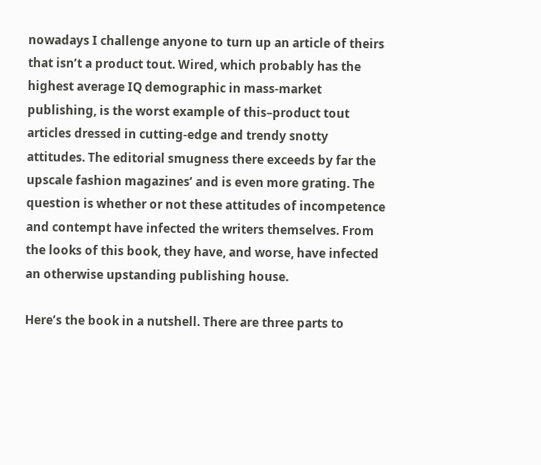nowadays I challenge anyone to turn up an article of theirs that isn’t a product tout. Wired, which probably has the highest average IQ demographic in mass-market publishing, is the worst example of this–product tout articles dressed in cutting-edge and trendy snotty attitudes. The editorial smugness there exceeds by far the upscale fashion magazines’ and is even more grating. The question is whether or not these attitudes of incompetence and contempt have infected the writers themselves. From the looks of this book, they have, and worse, have infected an otherwise upstanding publishing house.

Here’s the book in a nutshell. There are three parts to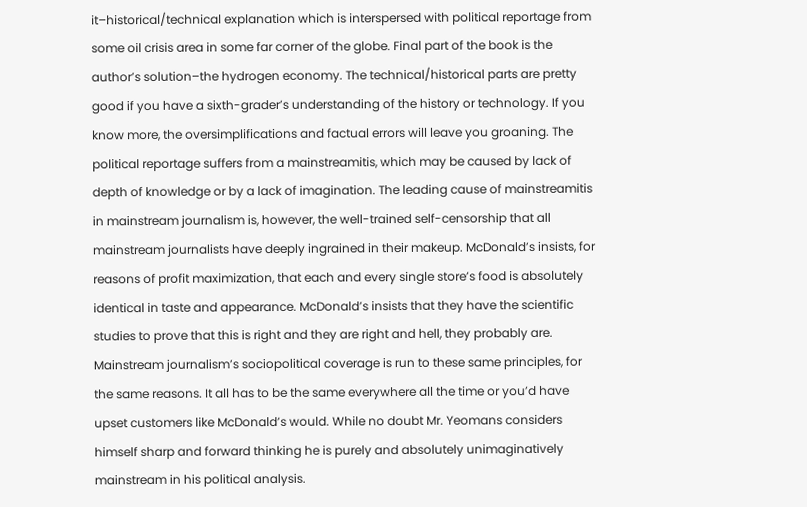it–historical/technical explanation which is interspersed with political reportage from some oil crisis area in some far corner of the globe. Final part of the book is the author’s solution–the hydrogen economy. The technical/historical parts are pretty good if you have a sixth-grader’s understanding of the history or technology. If you know more, the oversimplifications and factual errors will leave you groaning. The political reportage suffers from a mainstreamitis, which may be caused by lack of depth of knowledge or by a lack of imagination. The leading cause of mainstreamitis in mainstream journalism is, however, the well-trained self-censorship that all mainstream journalists have deeply ingrained in their makeup. McDonald’s insists, for reasons of profit maximization, that each and every single store’s food is absolutely identical in taste and appearance. McDonald’s insists that they have the scientific studies to prove that this is right and they are right and hell, they probably are. Mainstream journalism’s sociopolitical coverage is run to these same principles, for the same reasons. It all has to be the same everywhere all the time or you’d have upset customers like McDonald’s would. While no doubt Mr. Yeomans considers himself sharp and forward thinking he is purely and absolutely unimaginatively mainstream in his political analysis.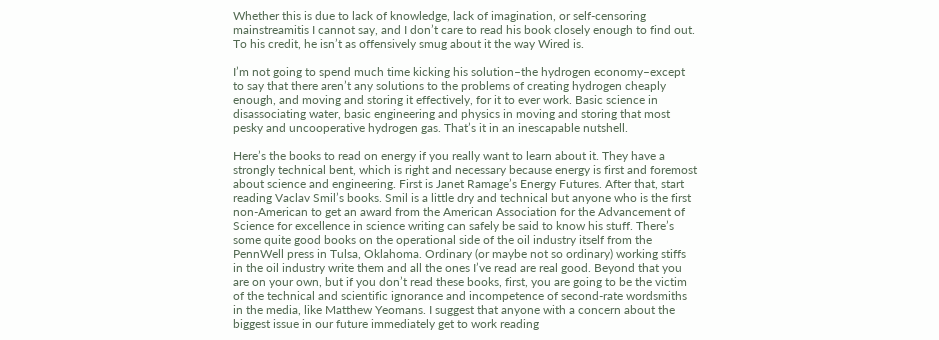Whether this is due to lack of knowledge, lack of imagination, or self-censoring mainstreamitis I cannot say, and I don’t care to read his book closely enough to find out. To his credit, he isn’t as offensively smug about it the way Wired is.

I’m not going to spend much time kicking his solution–the hydrogen economy–except to say that there aren’t any solutions to the problems of creating hydrogen cheaply enough, and moving and storing it effectively, for it to ever work. Basic science in disassociating water, basic engineering and physics in moving and storing that most pesky and uncooperative hydrogen gas. That’s it in an inescapable nutshell.

Here’s the books to read on energy if you really want to learn about it. They have a strongly technical bent, which is right and necessary because energy is first and foremost about science and engineering. First is Janet Ramage’s Energy Futures. After that, start reading Vaclav Smil’s books. Smil is a little dry and technical but anyone who is the first non-American to get an award from the American Association for the Advancement of Science for excellence in science writing can safely be said to know his stuff. There’s some quite good books on the operational side of the oil industry itself from the PennWell press in Tulsa, Oklahoma. Ordinary (or maybe not so ordinary) working stiffs in the oil industry write them and all the ones I’ve read are real good. Beyond that you are on your own, but if you don’t read these books, first, you are going to be the victim of the technical and scientific ignorance and incompetence of second-rate wordsmiths in the media, like Matthew Yeomans. I suggest that anyone with a concern about the biggest issue in our future immediately get to work reading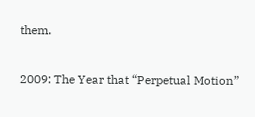them.


2009: The Year that “Perpetual Motion”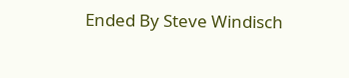Ended By Steve Windisch